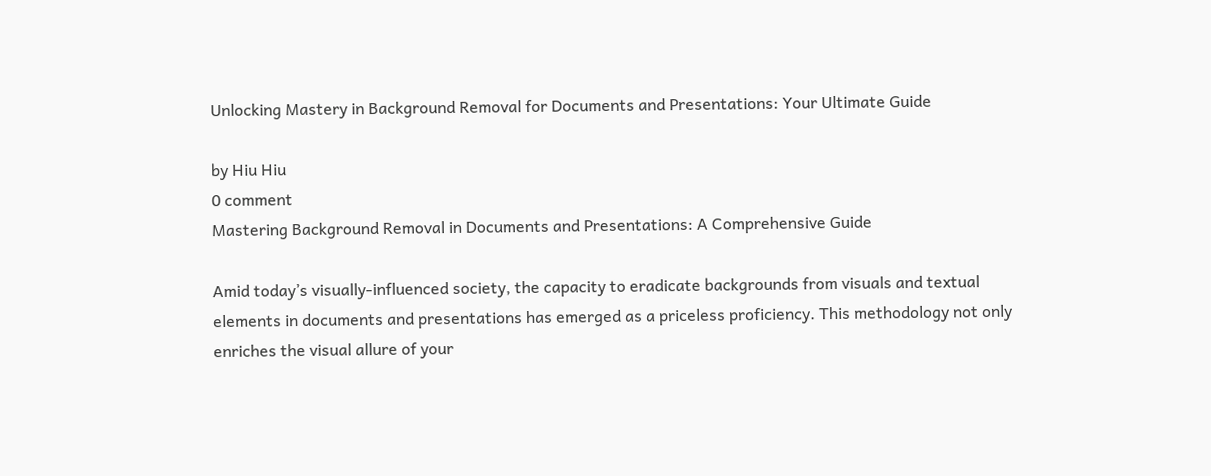Unlocking Mastery in Background Removal for Documents and Presentations: Your Ultimate Guide

by Hiu Hiu
0 comment
Mastering Background Removal in Documents and Presentations: A Comprehensive Guide

Amid today’s visually-influenced society, the capacity to eradicate backgrounds from visuals and textual elements in documents and presentations has emerged as a priceless proficiency. This methodology not only enriches the visual allure of your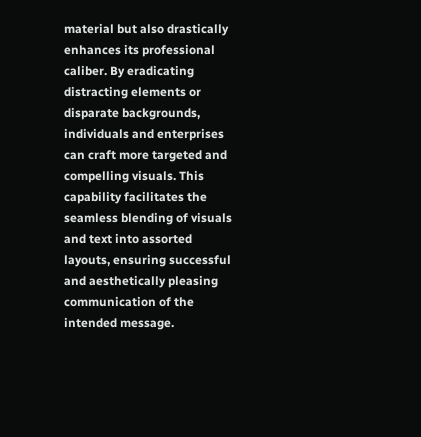material but also drastically enhances its professional caliber. By eradicating distracting elements or disparate backgrounds, individuals and enterprises can craft more targeted and compelling visuals. This capability facilitates the seamless blending of visuals and text into assorted layouts, ensuring successful and aesthetically pleasing communication of the intended message.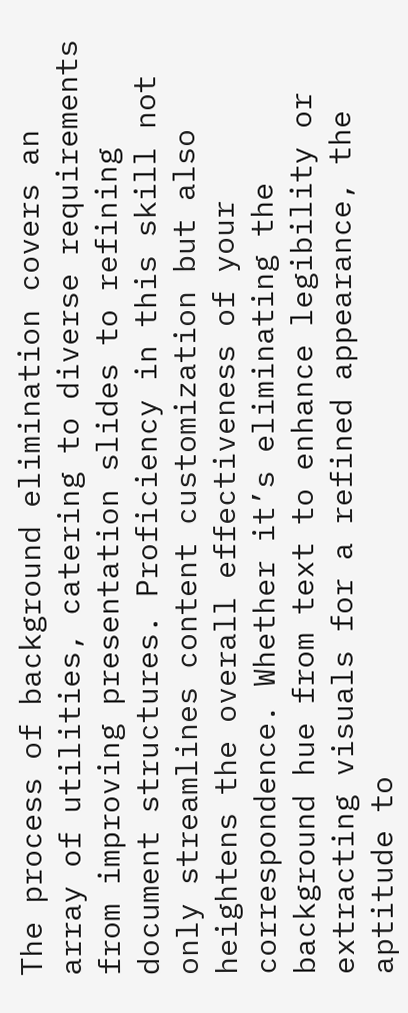The process of background elimination covers an array of utilities, catering to diverse requirements from improving presentation slides to refining document structures. Proficiency in this skill not only streamlines content customization but also heightens the overall effectiveness of your correspondence. Whether it’s eliminating the background hue from text to enhance legibility or extracting visuals for a refined appearance, the aptitude to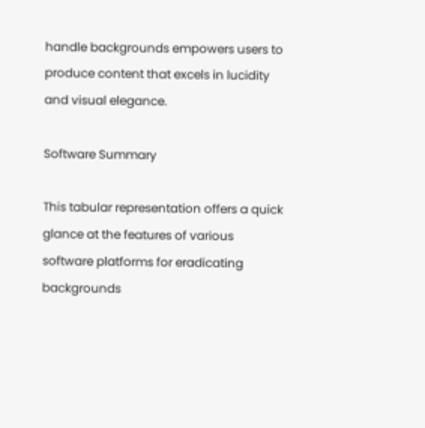handle backgrounds empowers users to produce content that excels in lucidity and visual elegance.

Software Summary

This tabular representation offers a quick glance at the features of various software platforms for eradicating backgrounds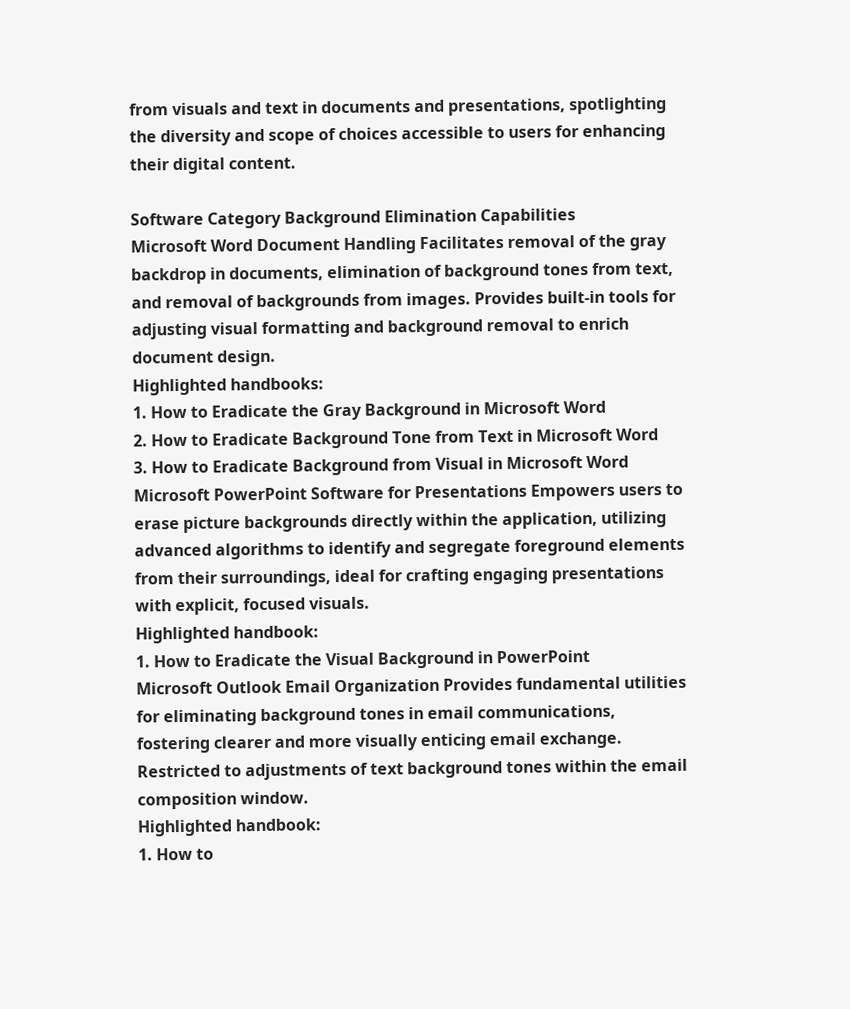from visuals and text in documents and presentations, spotlighting the diversity and scope of choices accessible to users for enhancing their digital content.

Software Category Background Elimination Capabilities
Microsoft Word Document Handling Facilitates removal of the gray backdrop in documents, elimination of background tones from text, and removal of backgrounds from images. Provides built-in tools for adjusting visual formatting and background removal to enrich document design.
Highlighted handbooks:
1. How to Eradicate the Gray Background in Microsoft Word
2. How to Eradicate Background Tone from Text in Microsoft Word
3. How to Eradicate Background from Visual in Microsoft Word
Microsoft PowerPoint Software for Presentations Empowers users to erase picture backgrounds directly within the application, utilizing advanced algorithms to identify and segregate foreground elements from their surroundings, ideal for crafting engaging presentations with explicit, focused visuals.
Highlighted handbook:
1. How to Eradicate the Visual Background in PowerPoint
Microsoft Outlook Email Organization Provides fundamental utilities for eliminating background tones in email communications, fostering clearer and more visually enticing email exchange. Restricted to adjustments of text background tones within the email composition window.
Highlighted handbook:
1. How to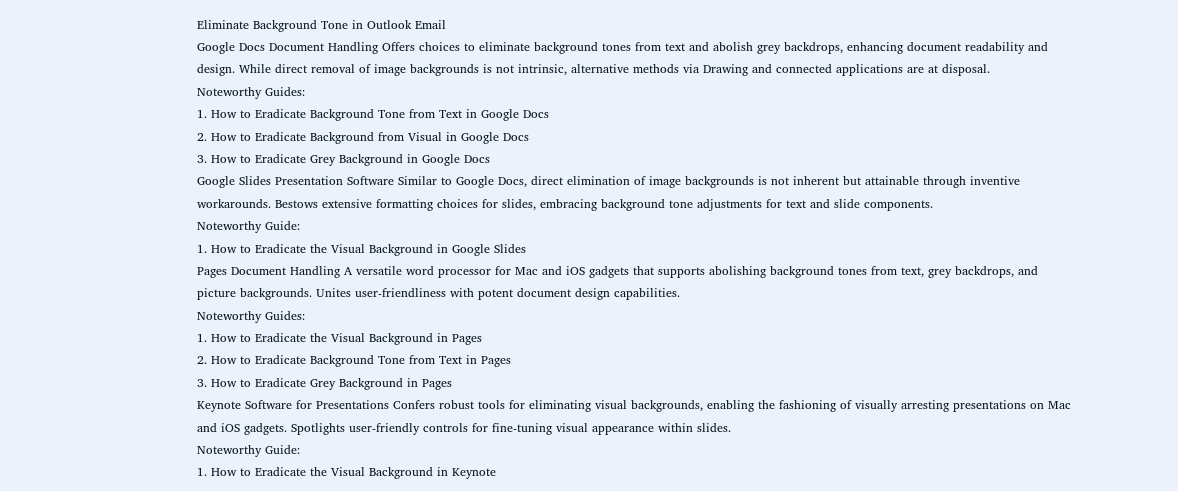Eliminate Background Tone in Outlook Email
Google Docs Document Handling Offers choices to eliminate background tones from text and abolish grey backdrops, enhancing document readability and design. While direct removal of image backgrounds is not intrinsic, alternative methods via Drawing and connected applications are at disposal.
Noteworthy Guides:
1. How to Eradicate Background Tone from Text in Google Docs
2. How to Eradicate Background from Visual in Google Docs
3. How to Eradicate Grey Background in Google Docs
Google Slides Presentation Software Similar to Google Docs, direct elimination of image backgrounds is not inherent but attainable through inventive workarounds. Bestows extensive formatting choices for slides, embracing background tone adjustments for text and slide components.
Noteworthy Guide:
1. How to Eradicate the Visual Background in Google Slides
Pages Document Handling A versatile word processor for Mac and iOS gadgets that supports abolishing background tones from text, grey backdrops, and picture backgrounds. Unites user-friendliness with potent document design capabilities.
Noteworthy Guides:
1. How to Eradicate the Visual Background in Pages
2. How to Eradicate Background Tone from Text in Pages
3. How to Eradicate Grey Background in Pages
Keynote Software for Presentations Confers robust tools for eliminating visual backgrounds, enabling the fashioning of visually arresting presentations on Mac and iOS gadgets. Spotlights user-friendly controls for fine-tuning visual appearance within slides.
Noteworthy Guide:
1. How to Eradicate the Visual Background in Keynote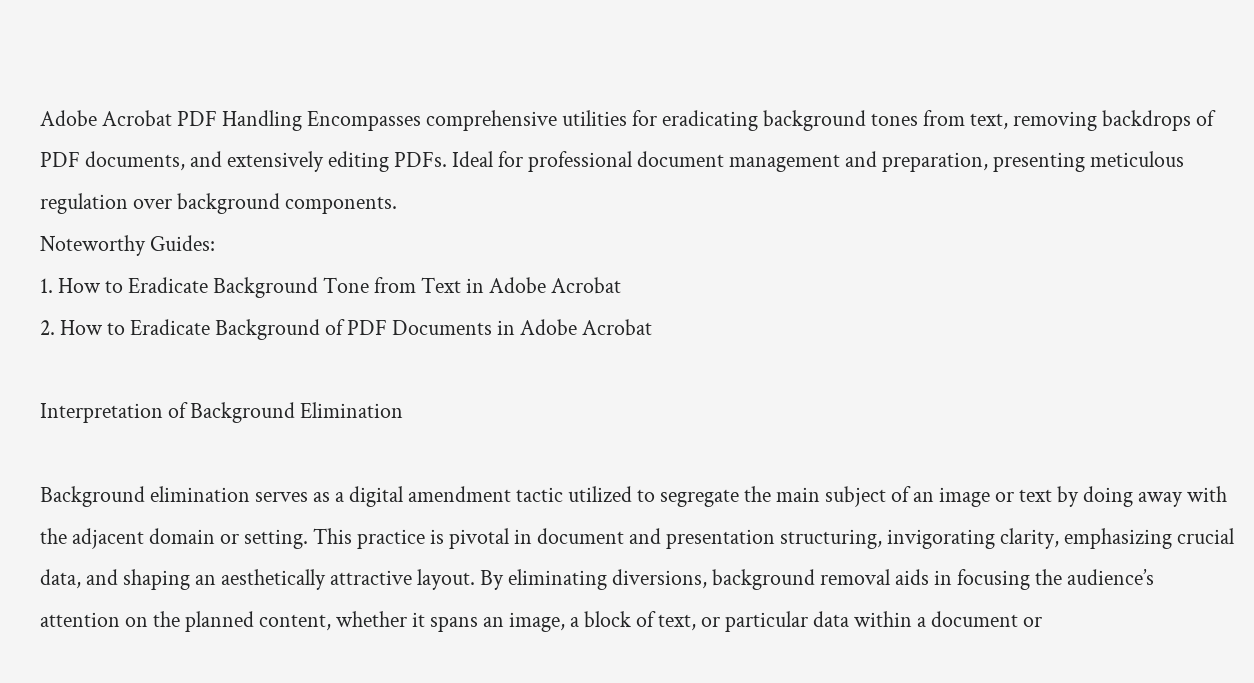Adobe Acrobat PDF Handling Encompasses comprehensive utilities for eradicating background tones from text, removing backdrops of PDF documents, and extensively editing PDFs. Ideal for professional document management and preparation, presenting meticulous regulation over background components.
Noteworthy Guides:
1. How to Eradicate Background Tone from Text in Adobe Acrobat
2. How to Eradicate Background of PDF Documents in Adobe Acrobat

Interpretation of Background Elimination

Background elimination serves as a digital amendment tactic utilized to segregate the main subject of an image or text by doing away with the adjacent domain or setting. This practice is pivotal in document and presentation structuring, invigorating clarity, emphasizing crucial data, and shaping an aesthetically attractive layout. By eliminating diversions, background removal aids in focusing the audience’s attention on the planned content, whether it spans an image, a block of text, or particular data within a document or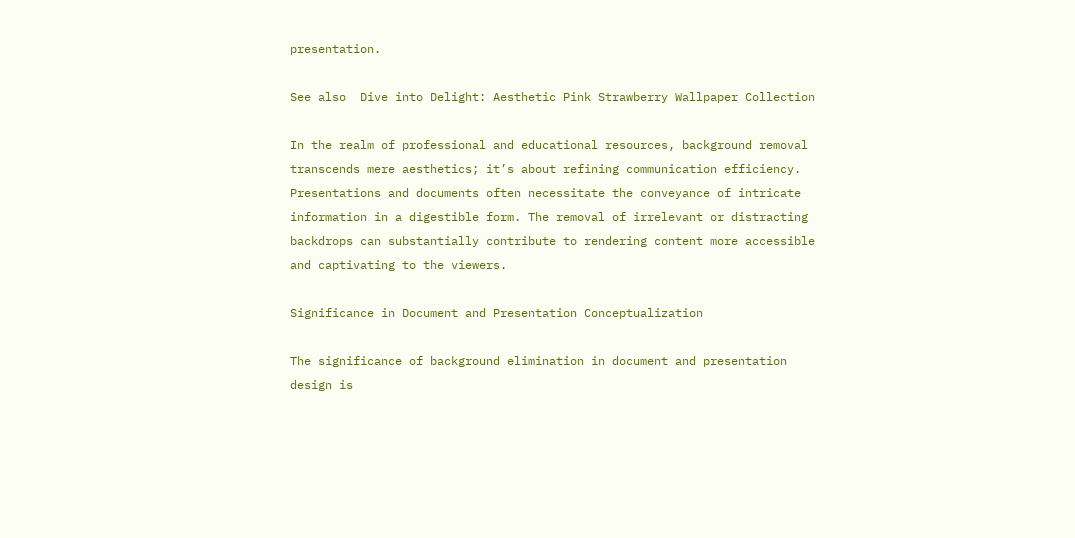presentation.

See also  Dive into Delight: Aesthetic Pink Strawberry Wallpaper Collection

In the realm of professional and educational resources, background removal transcends mere aesthetics; it’s about refining communication efficiency. Presentations and documents often necessitate the conveyance of intricate information in a digestible form. The removal of irrelevant or distracting backdrops can substantially contribute to rendering content more accessible and captivating to the viewers.

Significance in Document and Presentation Conceptualization

The significance of background elimination in document and presentation design is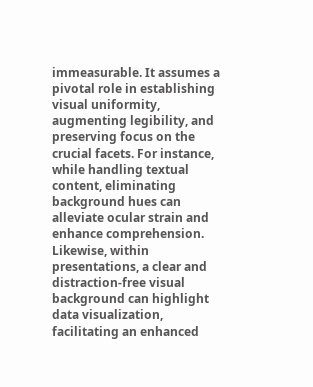immeasurable. It assumes a pivotal role in establishing visual uniformity, augmenting legibility, and preserving focus on the crucial facets. For instance, while handling textual content, eliminating background hues can alleviate ocular strain and enhance comprehension. Likewise, within presentations, a clear and distraction-free visual background can highlight data visualization, facilitating an enhanced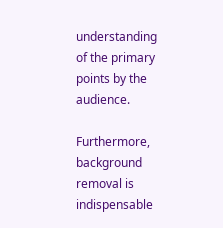understanding of the primary points by the audience.

Furthermore, background removal is indispensable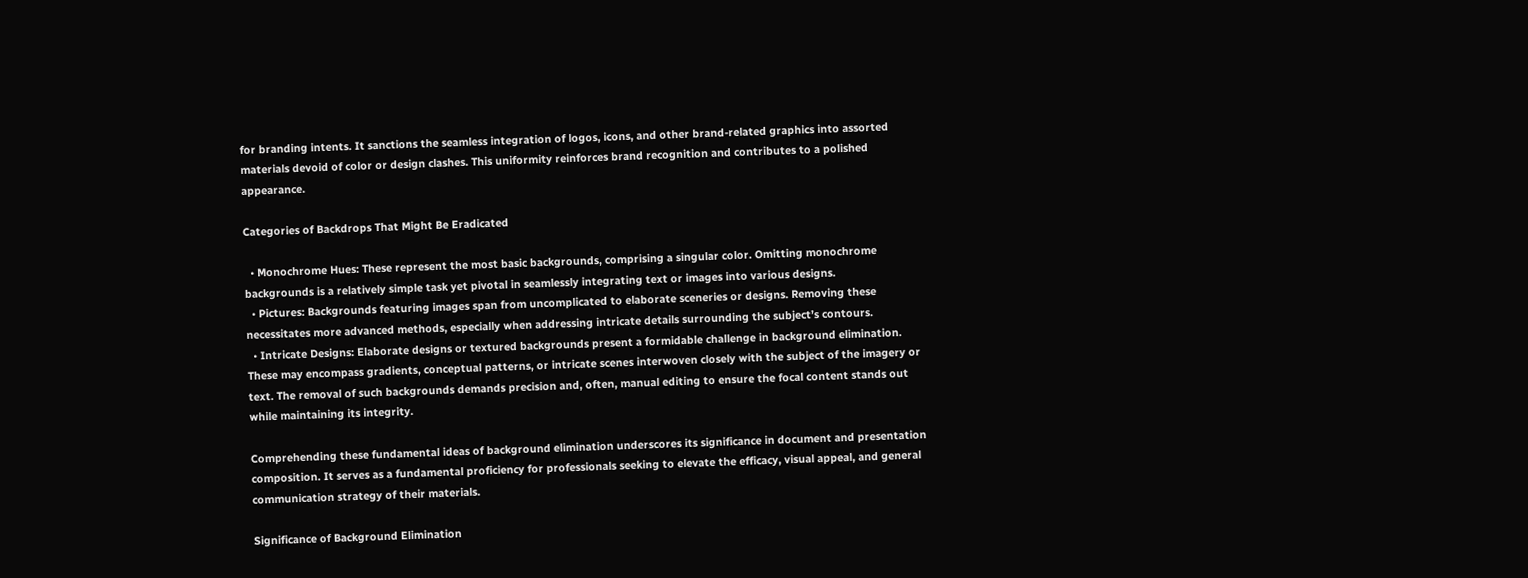for branding intents. It sanctions the seamless integration of logos, icons, and other brand-related graphics into assorted materials devoid of color or design clashes. This uniformity reinforces brand recognition and contributes to a polished appearance.

Categories of Backdrops That Might Be Eradicated

  • Monochrome Hues: These represent the most basic backgrounds, comprising a singular color. Omitting monochrome backgrounds is a relatively simple task yet pivotal in seamlessly integrating text or images into various designs.
  • Pictures: Backgrounds featuring images span from uncomplicated to elaborate sceneries or designs. Removing these necessitates more advanced methods, especially when addressing intricate details surrounding the subject’s contours.
  • Intricate Designs: Elaborate designs or textured backgrounds present a formidable challenge in background elimination. These may encompass gradients, conceptual patterns, or intricate scenes interwoven closely with the subject of the imagery or text. The removal of such backgrounds demands precision and, often, manual editing to ensure the focal content stands out while maintaining its integrity.

Comprehending these fundamental ideas of background elimination underscores its significance in document and presentation composition. It serves as a fundamental proficiency for professionals seeking to elevate the efficacy, visual appeal, and general communication strategy of their materials.

Significance of Background Elimination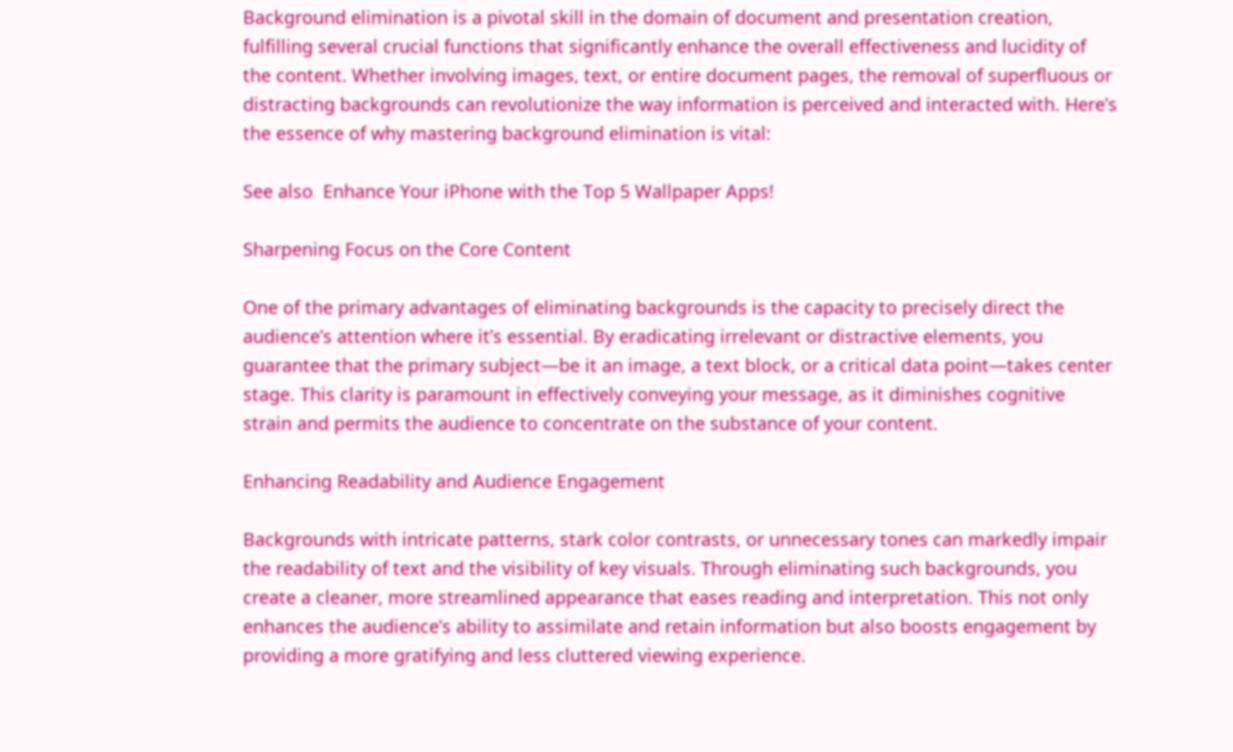Background elimination is a pivotal skill in the domain of document and presentation creation, fulfilling several crucial functions that significantly enhance the overall effectiveness and lucidity of the content. Whether involving images, text, or entire document pages, the removal of superfluous or distracting backgrounds can revolutionize the way information is perceived and interacted with. Here’s the essence of why mastering background elimination is vital:

See also  Enhance Your iPhone with the Top 5 Wallpaper Apps!

Sharpening Focus on the Core Content

One of the primary advantages of eliminating backgrounds is the capacity to precisely direct the audience’s attention where it’s essential. By eradicating irrelevant or distractive elements, you guarantee that the primary subject—be it an image, a text block, or a critical data point—takes center stage. This clarity is paramount in effectively conveying your message, as it diminishes cognitive strain and permits the audience to concentrate on the substance of your content.

Enhancing Readability and Audience Engagement

Backgrounds with intricate patterns, stark color contrasts, or unnecessary tones can markedly impair the readability of text and the visibility of key visuals. Through eliminating such backgrounds, you create a cleaner, more streamlined appearance that eases reading and interpretation. This not only enhances the audience’s ability to assimilate and retain information but also boosts engagement by providing a more gratifying and less cluttered viewing experience.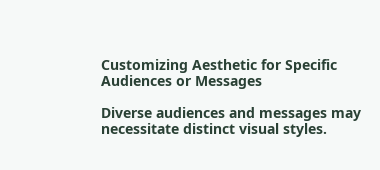Customizing Aesthetic for Specific Audiences or Messages

Diverse audiences and messages may necessitate distinct visual styles.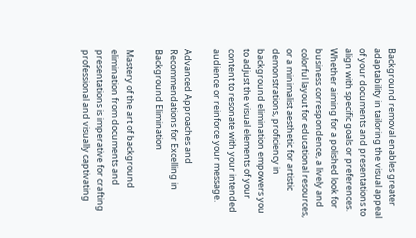Background removal enables greater adaptability in tailoring the visual appeal of your documents and presentations to align with specific goals or preferences. Whether aiming for a polished look for business correspondence, a lively and colorful layout for educational resources, or a minimalist aesthetic for artistic demonstrations, proficiency in background elimination empowers you to adjust the visual elements of your content to resonate with your intended audience or reinforce your message.

Advanced Approaches and Recommendations for Excelling in Background Elimination

Mastery of the art of background elimination from documents and presentations is imperative for crafting professional and visually captivating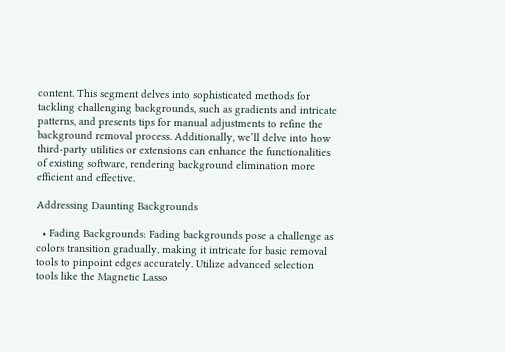content. This segment delves into sophisticated methods for tackling challenging backgrounds, such as gradients and intricate patterns, and presents tips for manual adjustments to refine the background removal process. Additionally, we’ll delve into how third-party utilities or extensions can enhance the functionalities of existing software, rendering background elimination more efficient and effective.

Addressing Daunting Backgrounds

  • Fading Backgrounds: Fading backgrounds pose a challenge as colors transition gradually, making it intricate for basic removal tools to pinpoint edges accurately. Utilize advanced selection tools like the Magnetic Lasso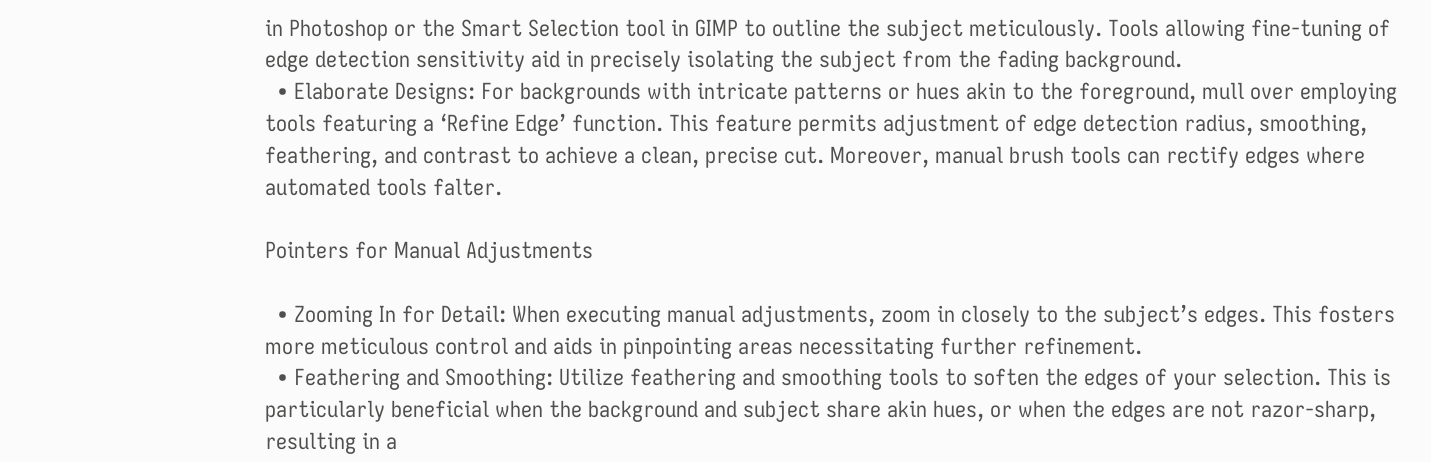in Photoshop or the Smart Selection tool in GIMP to outline the subject meticulously. Tools allowing fine-tuning of edge detection sensitivity aid in precisely isolating the subject from the fading background.
  • Elaborate Designs: For backgrounds with intricate patterns or hues akin to the foreground, mull over employing tools featuring a ‘Refine Edge’ function. This feature permits adjustment of edge detection radius, smoothing, feathering, and contrast to achieve a clean, precise cut. Moreover, manual brush tools can rectify edges where automated tools falter.

Pointers for Manual Adjustments

  • Zooming In for Detail: When executing manual adjustments, zoom in closely to the subject’s edges. This fosters more meticulous control and aids in pinpointing areas necessitating further refinement.
  • Feathering and Smoothing: Utilize feathering and smoothing tools to soften the edges of your selection. This is particularly beneficial when the background and subject share akin hues, or when the edges are not razor-sharp, resulting in a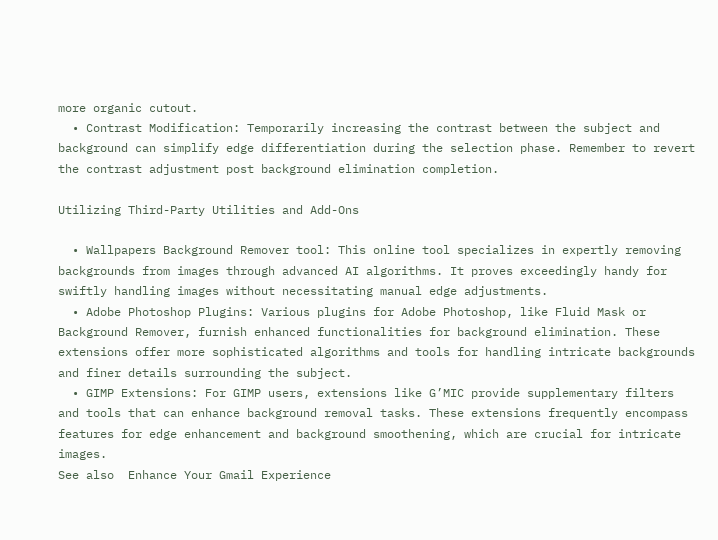more organic cutout.
  • Contrast Modification: Temporarily increasing the contrast between the subject and background can simplify edge differentiation during the selection phase. Remember to revert the contrast adjustment post background elimination completion.

Utilizing Third-Party Utilities and Add-Ons

  • Wallpapers Background Remover tool: This online tool specializes in expertly removing backgrounds from images through advanced AI algorithms. It proves exceedingly handy for swiftly handling images without necessitating manual edge adjustments.
  • Adobe Photoshop Plugins: Various plugins for Adobe Photoshop, like Fluid Mask or Background Remover, furnish enhanced functionalities for background elimination. These extensions offer more sophisticated algorithms and tools for handling intricate backgrounds and finer details surrounding the subject.
  • GIMP Extensions: For GIMP users, extensions like G’MIC provide supplementary filters and tools that can enhance background removal tasks. These extensions frequently encompass features for edge enhancement and background smoothening, which are crucial for intricate images.
See also  Enhance Your Gmail Experience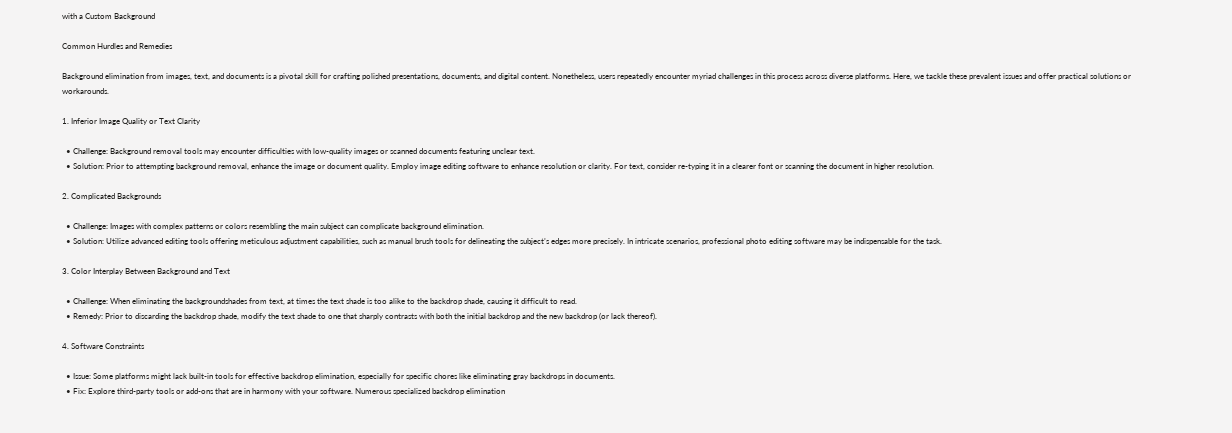with a Custom Background

Common Hurdles and Remedies

Background elimination from images, text, and documents is a pivotal skill for crafting polished presentations, documents, and digital content. Nonetheless, users repeatedly encounter myriad challenges in this process across diverse platforms. Here, we tackle these prevalent issues and offer practical solutions or workarounds.

1. Inferior Image Quality or Text Clarity

  • Challenge: Background removal tools may encounter difficulties with low-quality images or scanned documents featuring unclear text.
  • Solution: Prior to attempting background removal, enhance the image or document quality. Employ image editing software to enhance resolution or clarity. For text, consider re-typing it in a clearer font or scanning the document in higher resolution.

2. Complicated Backgrounds

  • Challenge: Images with complex patterns or colors resembling the main subject can complicate background elimination.
  • Solution: Utilize advanced editing tools offering meticulous adjustment capabilities, such as manual brush tools for delineating the subject’s edges more precisely. In intricate scenarios, professional photo editing software may be indispensable for the task.

3. Color Interplay Between Background and Text

  • Challenge: When eliminating the backgroundshades from text, at times the text shade is too alike to the backdrop shade, causing it difficult to read.
  • Remedy: Prior to discarding the backdrop shade, modify the text shade to one that sharply contrasts with both the initial backdrop and the new backdrop (or lack thereof).

4. Software Constraints

  • Issue: Some platforms might lack built-in tools for effective backdrop elimination, especially for specific chores like eliminating gray backdrops in documents.
  • Fix: Explore third-party tools or add-ons that are in harmony with your software. Numerous specialized backdrop elimination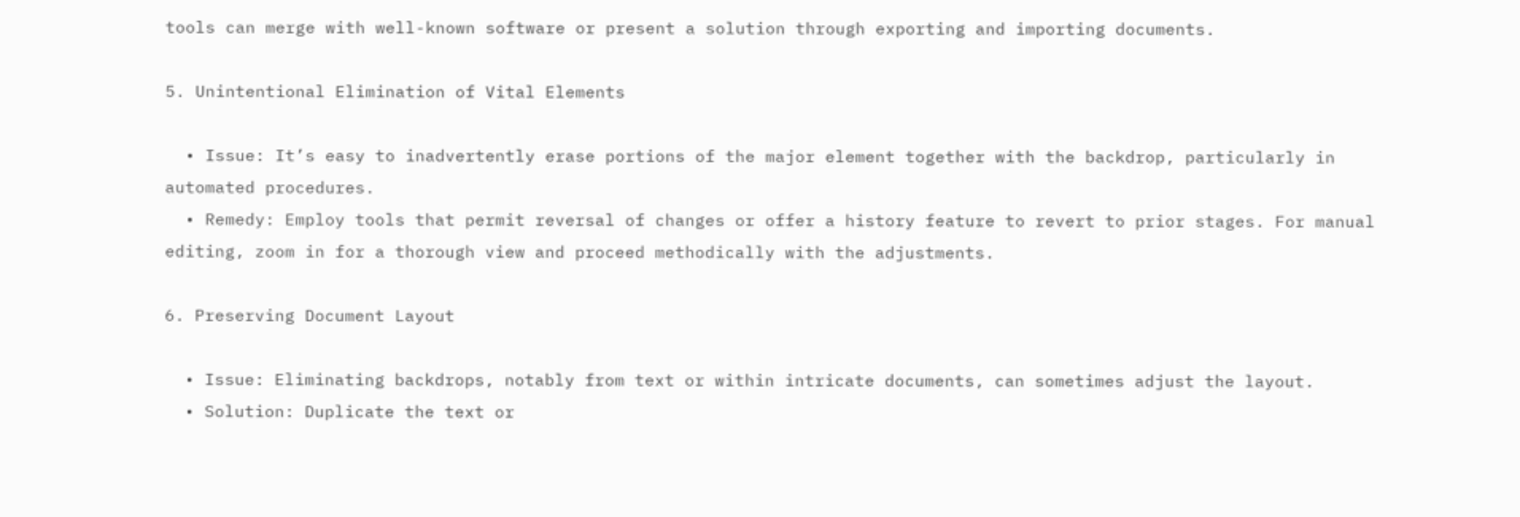tools can merge with well-known software or present a solution through exporting and importing documents.

5. Unintentional Elimination of Vital Elements

  • Issue: It’s easy to inadvertently erase portions of the major element together with the backdrop, particularly in automated procedures.
  • Remedy: Employ tools that permit reversal of changes or offer a history feature to revert to prior stages. For manual editing, zoom in for a thorough view and proceed methodically with the adjustments.

6. Preserving Document Layout

  • Issue: Eliminating backdrops, notably from text or within intricate documents, can sometimes adjust the layout.
  • Solution: Duplicate the text or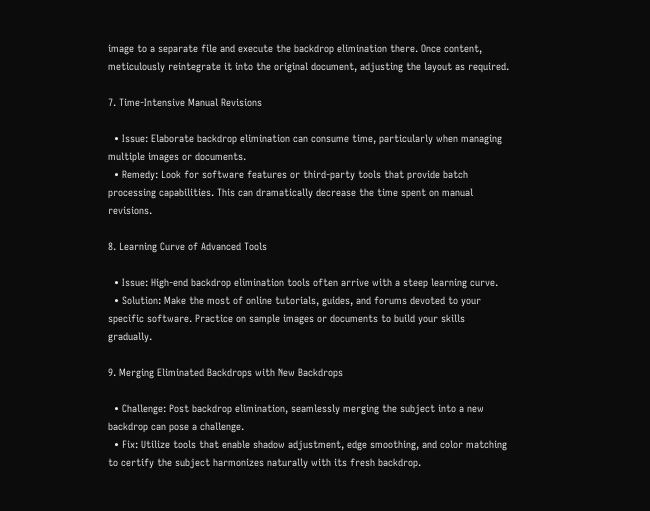image to a separate file and execute the backdrop elimination there. Once content, meticulously reintegrate it into the original document, adjusting the layout as required.

7. Time-Intensive Manual Revisions

  • Issue: Elaborate backdrop elimination can consume time, particularly when managing multiple images or documents.
  • Remedy: Look for software features or third-party tools that provide batch processing capabilities. This can dramatically decrease the time spent on manual revisions.

8. Learning Curve of Advanced Tools

  • Issue: High-end backdrop elimination tools often arrive with a steep learning curve.
  • Solution: Make the most of online tutorials, guides, and forums devoted to your specific software. Practice on sample images or documents to build your skills gradually.

9. Merging Eliminated Backdrops with New Backdrops

  • Challenge: Post backdrop elimination, seamlessly merging the subject into a new backdrop can pose a challenge.
  • Fix: Utilize tools that enable shadow adjustment, edge smoothing, and color matching to certify the subject harmonizes naturally with its fresh backdrop.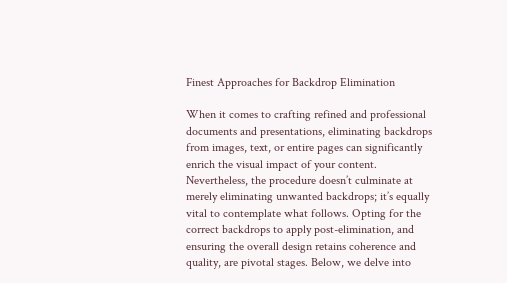Finest Approaches for Backdrop Elimination

When it comes to crafting refined and professional documents and presentations, eliminating backdrops from images, text, or entire pages can significantly enrich the visual impact of your content. Nevertheless, the procedure doesn’t culminate at merely eliminating unwanted backdrops; it’s equally vital to contemplate what follows. Opting for the correct backdrops to apply post-elimination, and ensuring the overall design retains coherence and quality, are pivotal stages. Below, we delve into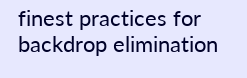finest practices for backdrop elimination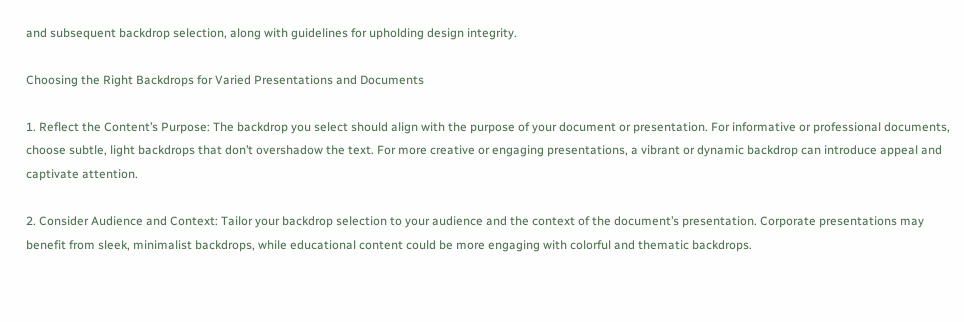and subsequent backdrop selection, along with guidelines for upholding design integrity.

Choosing the Right Backdrops for Varied Presentations and Documents

1. Reflect the Content’s Purpose: The backdrop you select should align with the purpose of your document or presentation. For informative or professional documents, choose subtle, light backdrops that don’t overshadow the text. For more creative or engaging presentations, a vibrant or dynamic backdrop can introduce appeal and captivate attention.

2. Consider Audience and Context: Tailor your backdrop selection to your audience and the context of the document’s presentation. Corporate presentations may benefit from sleek, minimalist backdrops, while educational content could be more engaging with colorful and thematic backdrops.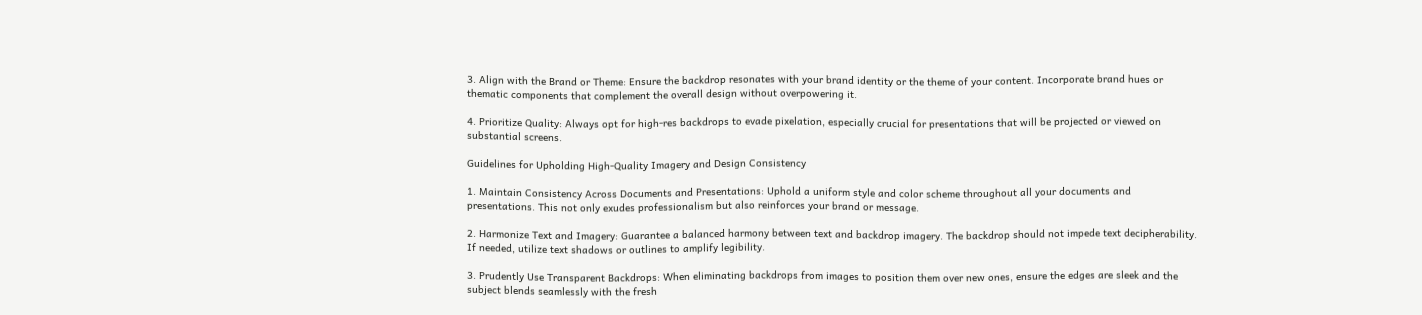3. Align with the Brand or Theme: Ensure the backdrop resonates with your brand identity or the theme of your content. Incorporate brand hues or thematic components that complement the overall design without overpowering it.

4. Prioritize Quality: Always opt for high-res backdrops to evade pixelation, especially crucial for presentations that will be projected or viewed on substantial screens.

Guidelines for Upholding High-Quality Imagery and Design Consistency

1. Maintain Consistency Across Documents and Presentations: Uphold a uniform style and color scheme throughout all your documents and presentations. This not only exudes professionalism but also reinforces your brand or message.

2. Harmonize Text and Imagery: Guarantee a balanced harmony between text and backdrop imagery. The backdrop should not impede text decipherability. If needed, utilize text shadows or outlines to amplify legibility.

3. Prudently Use Transparent Backdrops: When eliminating backdrops from images to position them over new ones, ensure the edges are sleek and the subject blends seamlessly with the fresh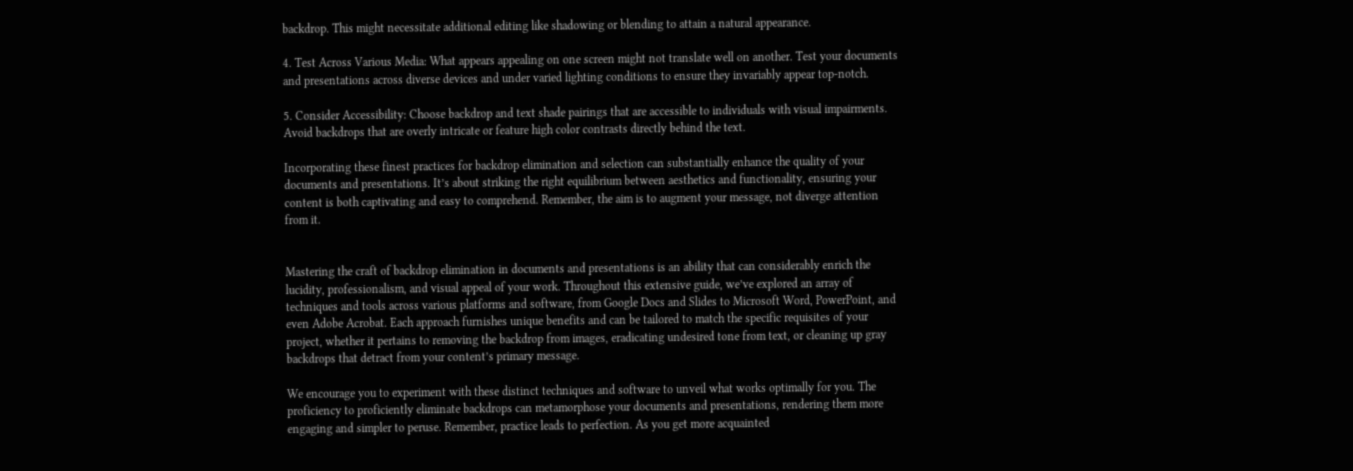backdrop. This might necessitate additional editing like shadowing or blending to attain a natural appearance.

4. Test Across Various Media: What appears appealing on one screen might not translate well on another. Test your documents and presentations across diverse devices and under varied lighting conditions to ensure they invariably appear top-notch.

5. Consider Accessibility: Choose backdrop and text shade pairings that are accessible to individuals with visual impairments. Avoid backdrops that are overly intricate or feature high color contrasts directly behind the text.

Incorporating these finest practices for backdrop elimination and selection can substantially enhance the quality of your documents and presentations. It’s about striking the right equilibrium between aesthetics and functionality, ensuring your content is both captivating and easy to comprehend. Remember, the aim is to augment your message, not diverge attention from it.


Mastering the craft of backdrop elimination in documents and presentations is an ability that can considerably enrich the lucidity, professionalism, and visual appeal of your work. Throughout this extensive guide, we’ve explored an array of techniques and tools across various platforms and software, from Google Docs and Slides to Microsoft Word, PowerPoint, and even Adobe Acrobat. Each approach furnishes unique benefits and can be tailored to match the specific requisites of your project, whether it pertains to removing the backdrop from images, eradicating undesired tone from text, or cleaning up gray backdrops that detract from your content’s primary message.

We encourage you to experiment with these distinct techniques and software to unveil what works optimally for you. The proficiency to proficiently eliminate backdrops can metamorphose your documents and presentations, rendering them more engaging and simpler to peruse. Remember, practice leads to perfection. As you get more acquainted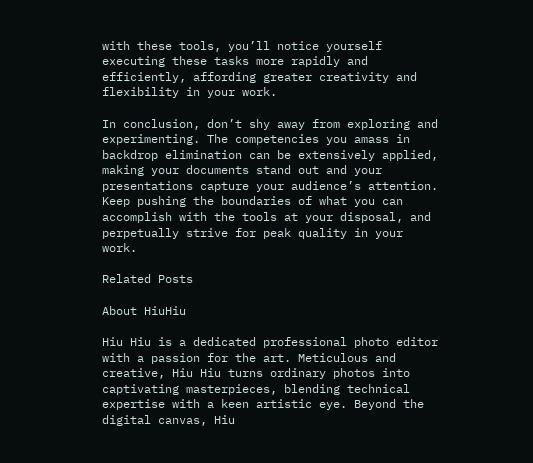with these tools, you’ll notice yourself executing these tasks more rapidly and efficiently, affording greater creativity and flexibility in your work.

In conclusion, don’t shy away from exploring and experimenting. The competencies you amass in backdrop elimination can be extensively applied, making your documents stand out and your presentations capture your audience’s attention. Keep pushing the boundaries of what you can accomplish with the tools at your disposal, and perpetually strive for peak quality in your work.

Related Posts

About HiuHiu

Hiu Hiu is a dedicated professional photo editor with a passion for the art. Meticulous and creative, Hiu Hiu turns ordinary photos into captivating masterpieces, blending technical expertise with a keen artistic eye. Beyond the digital canvas, Hiu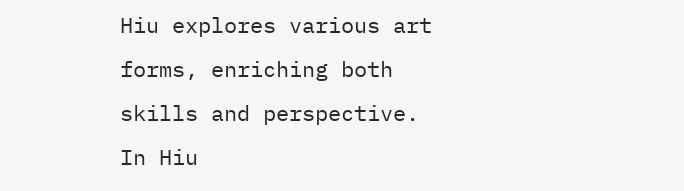Hiu explores various art forms, enriching both skills and perspective. In Hiu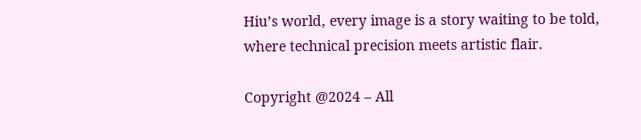Hiu’s world, every image is a story waiting to be told, where technical precision meets artistic flair.

Copyright @2024 – All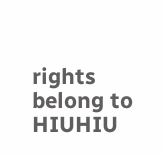rights belong to HIUHIU